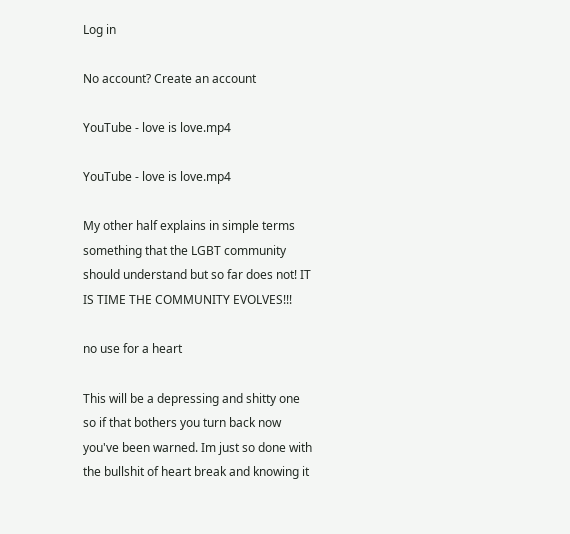Log in

No account? Create an account

YouTube - love is love.mp4

YouTube - love is love.mp4

My other half explains in simple terms something that the LGBT community should understand but so far does not! IT IS TIME THE COMMUNITY EVOLVES!!!

no use for a heart

This will be a depressing and shitty one so if that bothers you turn back now you've been warned. Im just so done with the bullshit of heart break and knowing it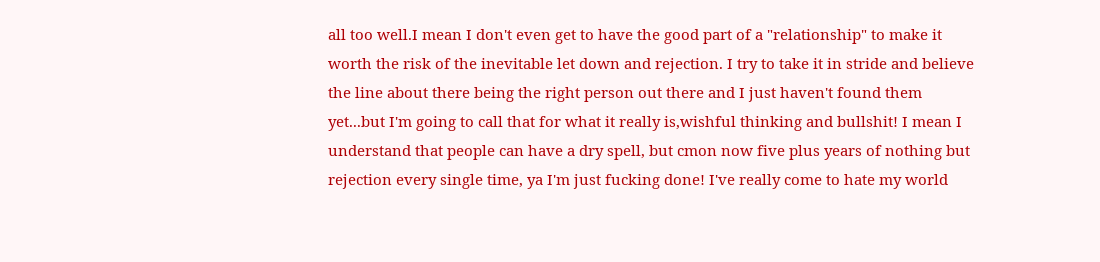all too well.I mean I don't even get to have the good part of a "relationship" to make it worth the risk of the inevitable let down and rejection. I try to take it in stride and believe the line about there being the right person out there and I just haven't found them yet...but I'm going to call that for what it really is,wishful thinking and bullshit! I mean I understand that people can have a dry spell, but cmon now five plus years of nothing but rejection every single time, ya I'm just fucking done! I've really come to hate my world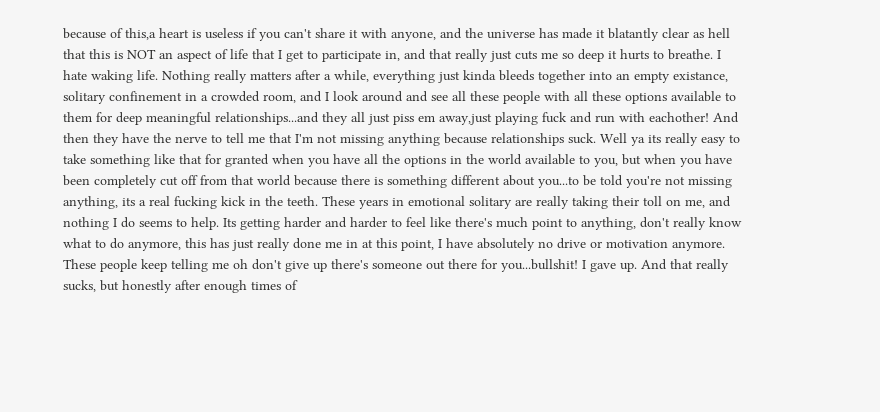because of this,a heart is useless if you can't share it with anyone, and the universe has made it blatantly clear as hell that this is NOT an aspect of life that I get to participate in, and that really just cuts me so deep it hurts to breathe. I hate waking life. Nothing really matters after a while, everything just kinda bleeds together into an empty existance, solitary confinement in a crowded room, and I look around and see all these people with all these options available to them for deep meaningful relationships...and they all just piss em away,just playing fuck and run with eachother! And then they have the nerve to tell me that I'm not missing anything because relationships suck. Well ya its really easy to take something like that for granted when you have all the options in the world available to you, but when you have been completely cut off from that world because there is something different about you...to be told you're not missing anything, its a real fucking kick in the teeth. These years in emotional solitary are really taking their toll on me, and nothing I do seems to help. Its getting harder and harder to feel like there's much point to anything, don't really know what to do anymore, this has just really done me in at this point, I have absolutely no drive or motivation anymore. These people keep telling me oh don't give up there's someone out there for you...bullshit! I gave up. And that really sucks, but honestly after enough times of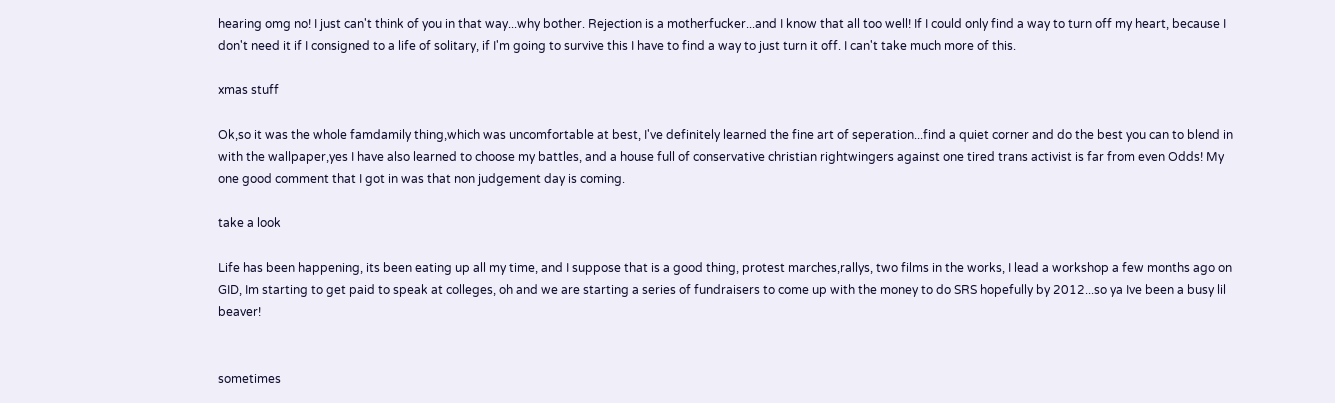hearing omg no! I just can't think of you in that way...why bother. Rejection is a motherfucker...and I know that all too well! If I could only find a way to turn off my heart, because I don't need it if I consigned to a life of solitary, if I'm going to survive this I have to find a way to just turn it off. I can't take much more of this.

xmas stuff

Ok,so it was the whole famdamily thing,which was uncomfortable at best, I've definitely learned the fine art of seperation...find a quiet corner and do the best you can to blend in with the wallpaper,yes I have also learned to choose my battles, and a house full of conservative christian rightwingers against one tired trans activist is far from even Odds! My one good comment that I got in was that non judgement day is coming.

take a look

Life has been happening, its been eating up all my time, and I suppose that is a good thing, protest marches,rallys, two films in the works, I lead a workshop a few months ago on GID, Im starting to get paid to speak at colleges, oh and we are starting a series of fundraisers to come up with the money to do SRS hopefully by 2012...so ya Ive been a busy lil beaver!


sometimes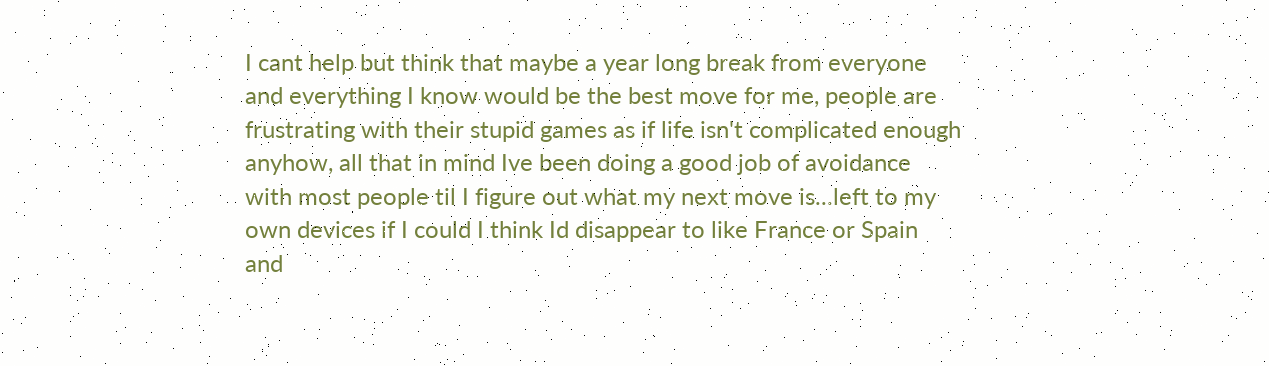I cant help but think that maybe a year long break from everyone and everything I know would be the best move for me, people are frustrating with their stupid games as if life isn't complicated enough anyhow, all that in mind Ive been doing a good job of avoidance with most people til I figure out what my next move is...left to my own devices if I could I think Id disappear to like France or Spain and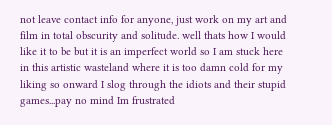not leave contact info for anyone, just work on my art and film in total obscurity and solitude. well thats how I would like it to be but it is an imperfect world so I am stuck here in this artistic wasteland where it is too damn cold for my liking so onward I slog through the idiots and their stupid games...pay no mind Im frustrated